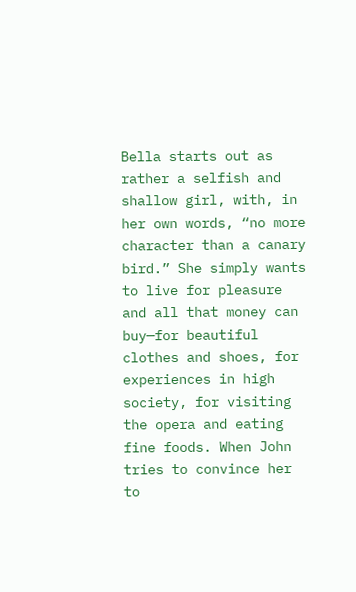Bella starts out as rather a selfish and shallow girl, with, in her own words, “no more character than a canary bird.” She simply wants to live for pleasure and all that money can buy—for beautiful clothes and shoes, for experiences in high society, for visiting the opera and eating fine foods. When John tries to convince her to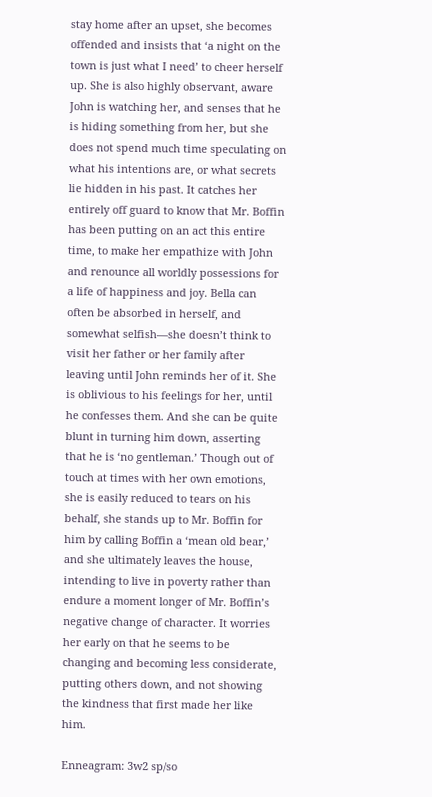stay home after an upset, she becomes offended and insists that ‘a night on the town is just what I need’ to cheer herself up. She is also highly observant, aware John is watching her, and senses that he is hiding something from her, but she does not spend much time speculating on what his intentions are, or what secrets lie hidden in his past. It catches her entirely off guard to know that Mr. Boffin has been putting on an act this entire time, to make her empathize with John and renounce all worldly possessions for a life of happiness and joy. Bella can often be absorbed in herself, and somewhat selfish—she doesn’t think to visit her father or her family after leaving until John reminds her of it. She is oblivious to his feelings for her, until he confesses them. And she can be quite blunt in turning him down, asserting that he is ‘no gentleman.’ Though out of touch at times with her own emotions, she is easily reduced to tears on his behalf, she stands up to Mr. Boffin for him by calling Boffin a ‘mean old bear,’ and she ultimately leaves the house, intending to live in poverty rather than endure a moment longer of Mr. Boffin’s negative change of character. It worries her early on that he seems to be changing and becoming less considerate, putting others down, and not showing the kindness that first made her like him.

Enneagram: 3w2 sp/so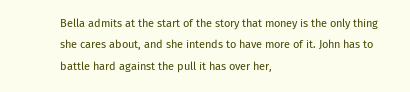Bella admits at the start of the story that money is the only thing she cares about, and she intends to have more of it. John has to battle hard against the pull it has over her,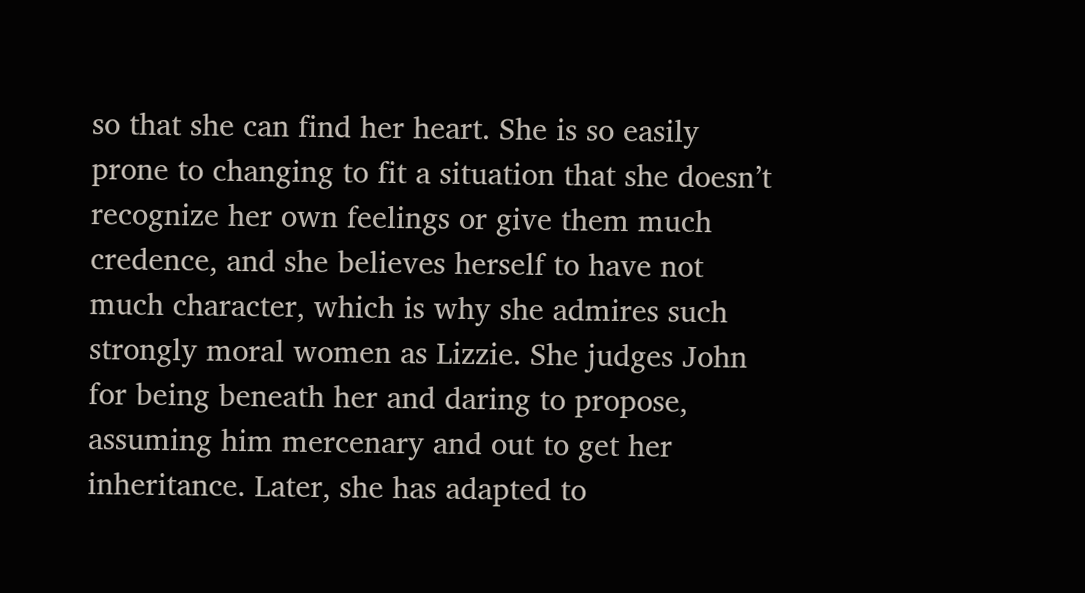so that she can find her heart. She is so easily prone to changing to fit a situation that she doesn’t recognize her own feelings or give them much credence, and she believes herself to have not much character, which is why she admires such strongly moral women as Lizzie. She judges John for being beneath her and daring to propose, assuming him mercenary and out to get her inheritance. Later, she has adapted to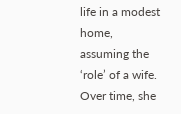life in a modest home, assuming the ‘role’ of a wife. Over time, she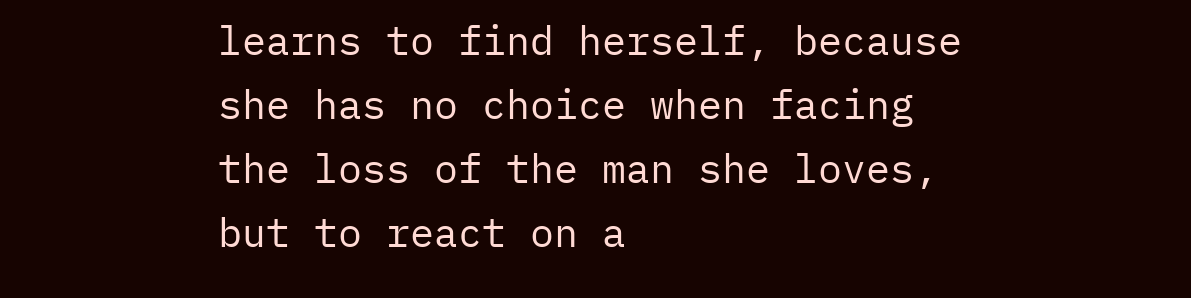learns to find herself, because she has no choice when facing the loss of the man she loves, but to react on a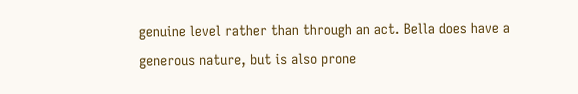genuine level rather than through an act. Bella does have a generous nature, but is also prone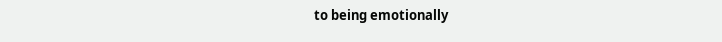to being emotionally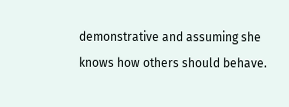demonstrative and assuming she knows how others should behave.